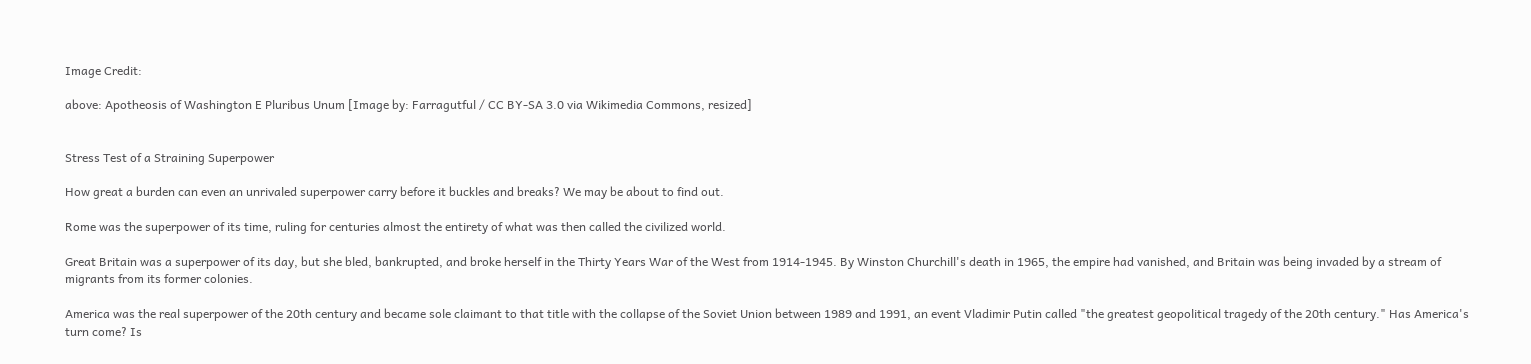Image Credit:

above: Apotheosis of Washington E Pluribus Unum [Image by: Farragutful / CC BY-SA 3.0 via Wikimedia Commons, resized]


Stress Test of a Straining Superpower

How great a burden can even an unrivaled superpower carry before it buckles and breaks? We may be about to find out.

Rome was the superpower of its time, ruling for centuries almost the entirety of what was then called the civilized world.

Great Britain was a superpower of its day, but she bled, bankrupted, and broke herself in the Thirty Years War of the West from 1914-1945. By Winston Churchill's death in 1965, the empire had vanished, and Britain was being invaded by a stream of migrants from its former colonies.

America was the real superpower of the 20th century and became sole claimant to that title with the collapse of the Soviet Union between 1989 and 1991, an event Vladimir Putin called "the greatest geopolitical tragedy of the 20th century." Has America's turn come? Is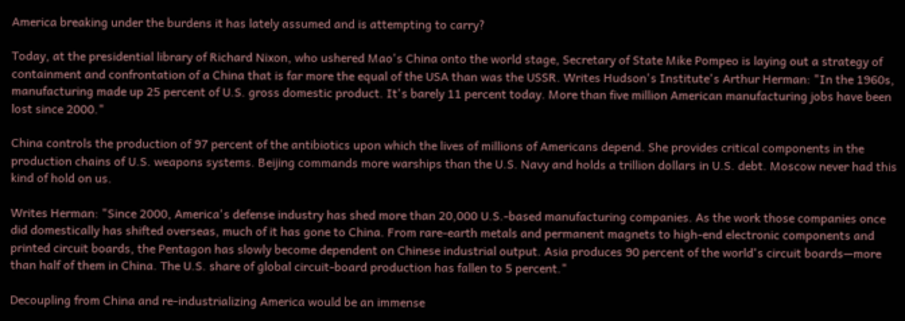America breaking under the burdens it has lately assumed and is attempting to carry?

Today, at the presidential library of Richard Nixon, who ushered Mao's China onto the world stage, Secretary of State Mike Pompeo is laying out a strategy of containment and confrontation of a China that is far more the equal of the USA than was the USSR. Writes Hudson's Institute's Arthur Herman: "In the 1960s, manufacturing made up 25 percent of U.S. gross domestic product. It's barely 11 percent today. More than five million American manufacturing jobs have been lost since 2000."

China controls the production of 97 percent of the antibiotics upon which the lives of millions of Americans depend. She provides critical components in the production chains of U.S. weapons systems. Beijing commands more warships than the U.S. Navy and holds a trillion dollars in U.S. debt. Moscow never had this kind of hold on us.

Writes Herman: "Since 2000, America's defense industry has shed more than 20,000 U.S.-based manufacturing companies. As the work those companies once did domestically has shifted overseas, much of it has gone to China. From rare-earth metals and permanent magnets to high-end electronic components and printed circuit boards, the Pentagon has slowly become dependent on Chinese industrial output. Asia produces 90 percent of the world's circuit boards—more than half of them in China. The U.S. share of global circuit-board production has fallen to 5 percent."

Decoupling from China and re-industrializing America would be an immense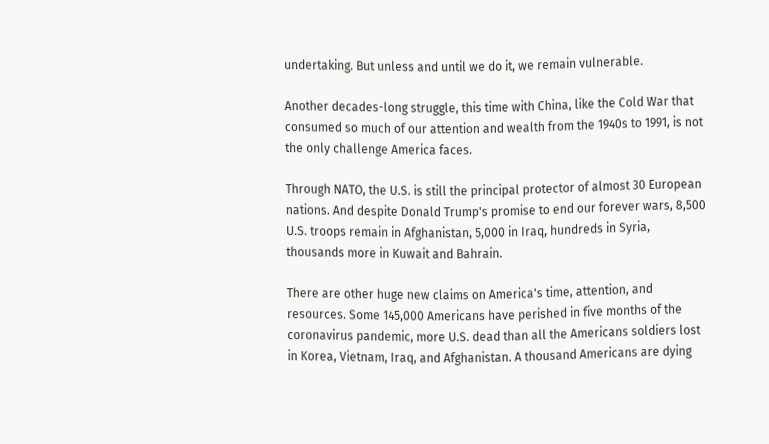undertaking. But unless and until we do it, we remain vulnerable.

Another decades-long struggle, this time with China, like the Cold War that consumed so much of our attention and wealth from the 1940s to 1991, is not the only challenge America faces.

Through NATO, the U.S. is still the principal protector of almost 30 European nations. And despite Donald Trump's promise to end our forever wars, 8,500 U.S. troops remain in Afghanistan, 5,000 in Iraq, hundreds in Syria, thousands more in Kuwait and Bahrain.

There are other huge new claims on America's time, attention, and resources. Some 145,000 Americans have perished in five months of the coronavirus pandemic, more U.S. dead than all the Americans soldiers lost in Korea, Vietnam, Iraq, and Afghanistan. A thousand Americans are dying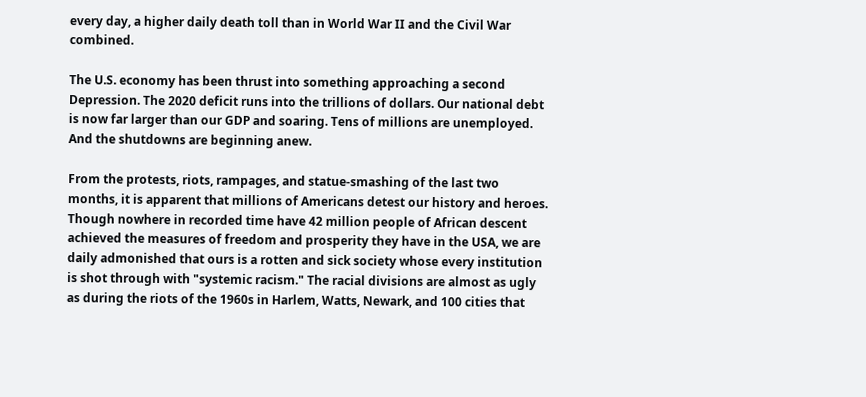every day, a higher daily death toll than in World War II and the Civil War combined.

The U.S. economy has been thrust into something approaching a second Depression. The 2020 deficit runs into the trillions of dollars. Our national debt is now far larger than our GDP and soaring. Tens of millions are unemployed. And the shutdowns are beginning anew.

From the protests, riots, rampages, and statue-smashing of the last two months, it is apparent that millions of Americans detest our history and heroes. Though nowhere in recorded time have 42 million people of African descent achieved the measures of freedom and prosperity they have in the USA, we are daily admonished that ours is a rotten and sick society whose every institution is shot through with "systemic racism." The racial divisions are almost as ugly as during the riots of the 1960s in Harlem, Watts, Newark, and 100 cities that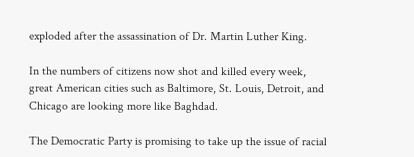exploded after the assassination of Dr. Martin Luther King.

In the numbers of citizens now shot and killed every week, great American cities such as Baltimore, St. Louis, Detroit, and Chicago are looking more like Baghdad.

The Democratic Party is promising to take up the issue of racial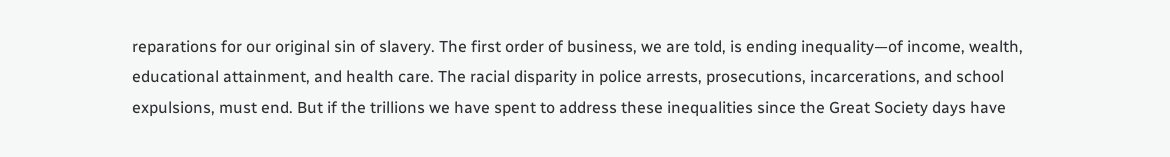reparations for our original sin of slavery. The first order of business, we are told, is ending inequality—of income, wealth, educational attainment, and health care. The racial disparity in police arrests, prosecutions, incarcerations, and school expulsions, must end. But if the trillions we have spent to address these inequalities since the Great Society days have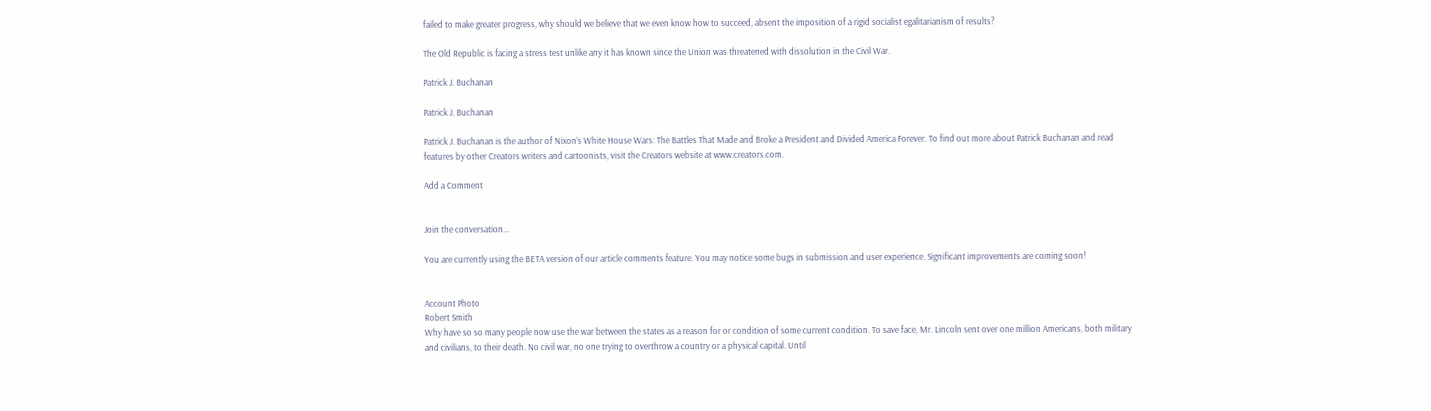failed to make greater progress, why should we believe that we even know how to succeed, absent the imposition of a rigid socialist egalitarianism of results?

The Old Republic is facing a stress test unlike any it has known since the Union was threatened with dissolution in the Civil War.

Patrick J. Buchanan

Patrick J. Buchanan

Patrick J. Buchanan is the author of Nixon’s White House Wars: The Battles That Made and Broke a President and Divided America Forever. To find out more about Patrick Buchanan and read features by other Creators writers and cartoonists, visit the Creators website at www.creators.com.

Add a Comment


Join the conversation...

You are currently using the BETA version of our article comments feature. You may notice some bugs in submission and user experience. Significant improvements are coming soon!


Account Photo
Robert Smith
Why have so so many people now use the war between the states as a reason for or condition of some current condition. To save face, Mr. Lincoln sent over one million Americans, both military and civilians, to their death. No civil war, no one trying to overthrow a country or a physical capital. Until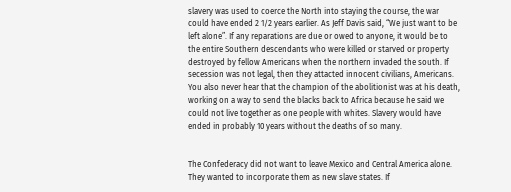slavery was used to coerce the North into staying the course, the war could have ended 2 1/2 years earlier. As Jeff Davis said, “We just want to be left alone”. If any reparations are due or owed to anyone, it would be to the entire Southern descendants who were killed or starved or property destroyed by fellow Americans when the northern invaded the south. If secession was not legal, then they attacted innocent civilians, Americans. You also never hear that the champion of the abolitionist was at his death, working on a way to send the blacks back to Africa because he said we could not live together as one people with whites. Slavery would have ended in probably 10 years without the deaths of so many.


The Confederacy did not want to leave Mexico and Central America alone. They wanted to incorporate them as new slave states. If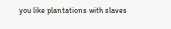you like plantations with slaves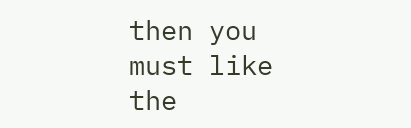then you must like the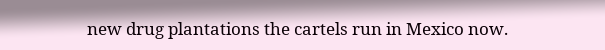new drug plantations the cartels run in Mexico now.